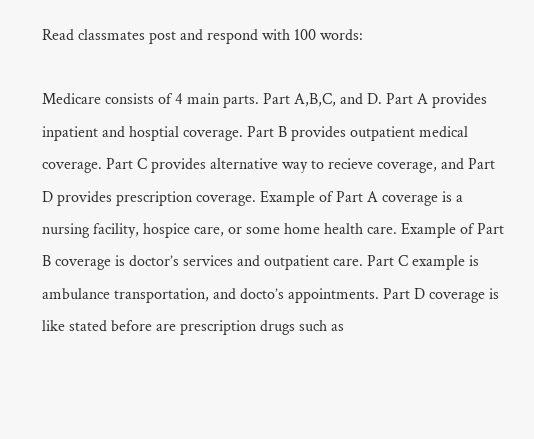Read classmates post and respond with 100 words:

Medicare consists of 4 main parts. Part A,B,C, and D. Part A provides inpatient and hosptial coverage. Part B provides outpatient medical coverage. Part C provides alternative way to recieve coverage, and Part D provides prescription coverage. Example of Part A coverage is a nursing facility, hospice care, or some home health care. Example of Part B coverage is doctor’s services and outpatient care. Part C example is ambulance transportation, and docto’s appointments. Part D coverage is like stated before are prescription drugs such as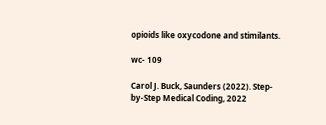opioids like oxycodone and stimilants.

wc- 109

Carol J. Buck, Saunders (2022). Step-by-Step Medical Coding, 2022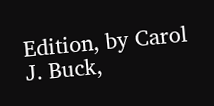Edition, by Carol J. Buck,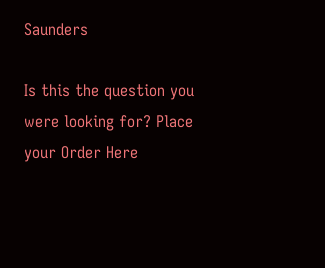Saunders

Is this the question you were looking for? Place your Order Here